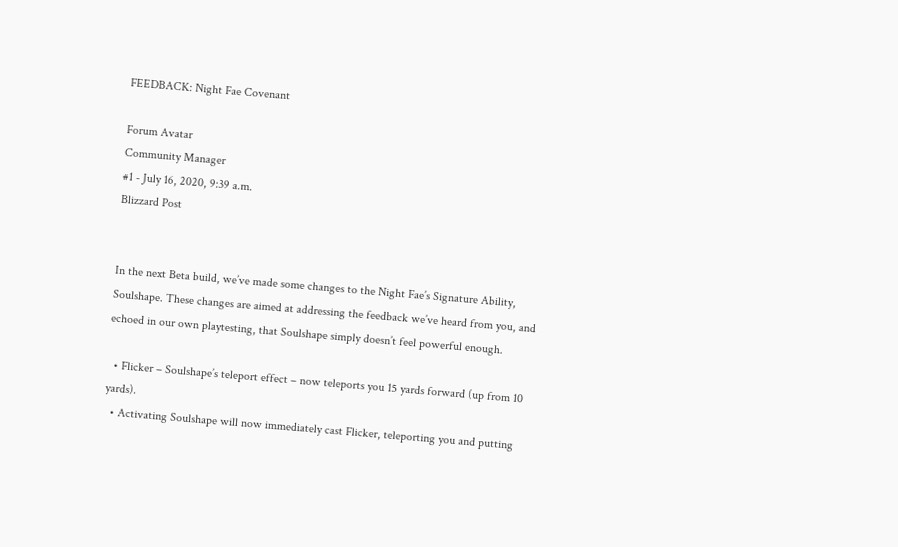FEEDBACK: Night Fae Covenant

Forum Avatar
Community Manager
#1 - July 16, 2020, 9:39 a.m.
Blizzard Post


In the next Beta build, we’ve made some changes to the Night Fae’s Signature Ability, Soulshape. These changes are aimed at addressing the feedback we’ve heard from you, and echoed in our own playtesting, that Soulshape simply doesn’t feel powerful enough.

  • Flicker – Soulshape’s teleport effect – now teleports you 15 yards forward (up from 10 yards).
  • Activating Soulshape will now immediately cast Flicker, teleporting you and putting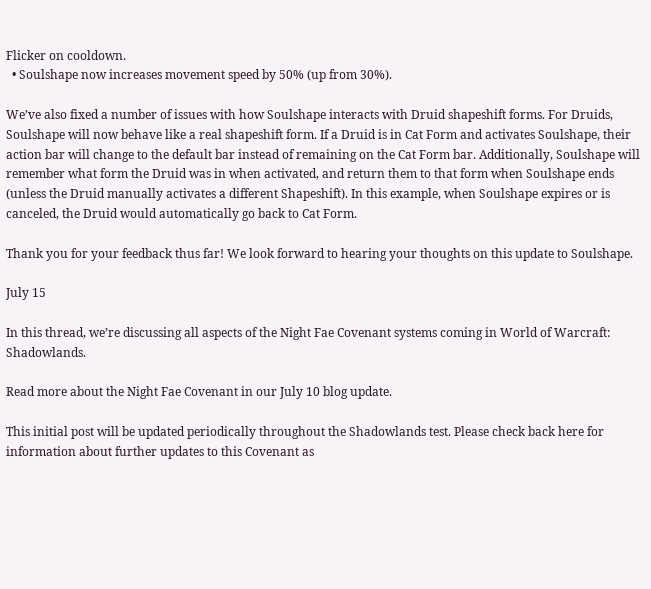Flicker on cooldown.
  • Soulshape now increases movement speed by 50% (up from 30%).

We’ve also fixed a number of issues with how Soulshape interacts with Druid shapeshift forms. For Druids, Soulshape will now behave like a real shapeshift form. If a Druid is in Cat Form and activates Soulshape, their action bar will change to the default bar instead of remaining on the Cat Form bar. Additionally, Soulshape will remember what form the Druid was in when activated, and return them to that form when Soulshape ends (unless the Druid manually activates a different Shapeshift). In this example, when Soulshape expires or is canceled, the Druid would automatically go back to Cat Form.

Thank you for your feedback thus far! We look forward to hearing your thoughts on this update to Soulshape.

July 15

In this thread, we’re discussing all aspects of the Night Fae Covenant systems coming in World of Warcraft: Shadowlands.

Read more about the Night Fae Covenant in our July 10 blog update.

This initial post will be updated periodically throughout the Shadowlands test. Please check back here for information about further updates to this Covenant as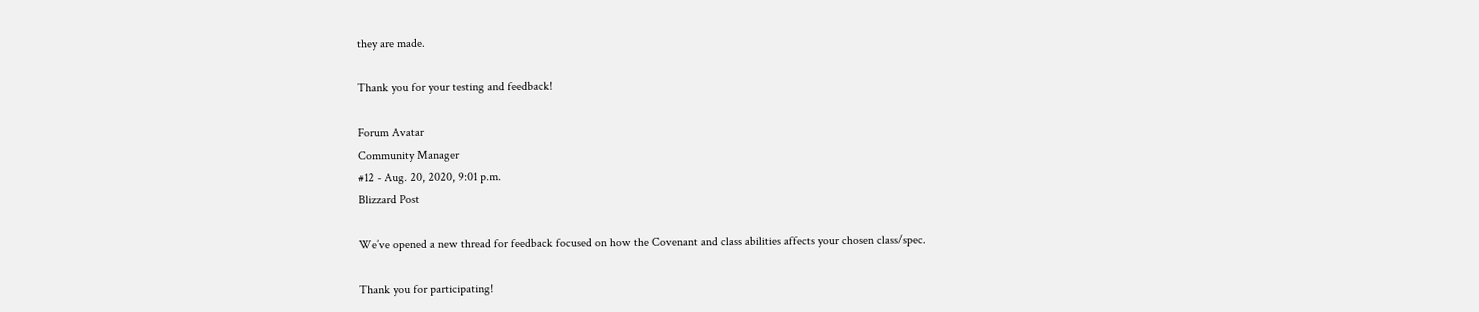they are made.

Thank you for your testing and feedback!

Forum Avatar
Community Manager
#12 - Aug. 20, 2020, 9:01 p.m.
Blizzard Post

We’ve opened a new thread for feedback focused on how the Covenant and class abilities affects your chosen class/spec.

Thank you for participating!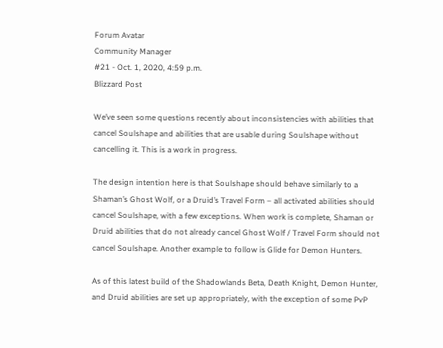Forum Avatar
Community Manager
#21 - Oct. 1, 2020, 4:59 p.m.
Blizzard Post

We’ve seen some questions recently about inconsistencies with abilities that cancel Soulshape and abilities that are usable during Soulshape without cancelling it. This is a work in progress.

The design intention here is that Soulshape should behave similarly to a Shaman’s Ghost Wolf, or a Druid’s Travel Form – all activated abilities should cancel Soulshape, with a few exceptions. When work is complete, Shaman or Druid abilities that do not already cancel Ghost Wolf / Travel Form should not cancel Soulshape. Another example to follow is Glide for Demon Hunters.

As of this latest build of the Shadowlands Beta, Death Knight, Demon Hunter, and Druid abilities are set up appropriately, with the exception of some PvP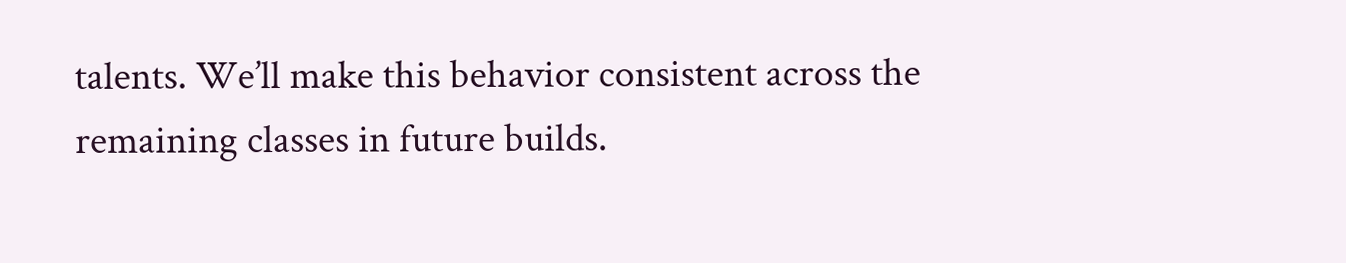talents. We’ll make this behavior consistent across the remaining classes in future builds.